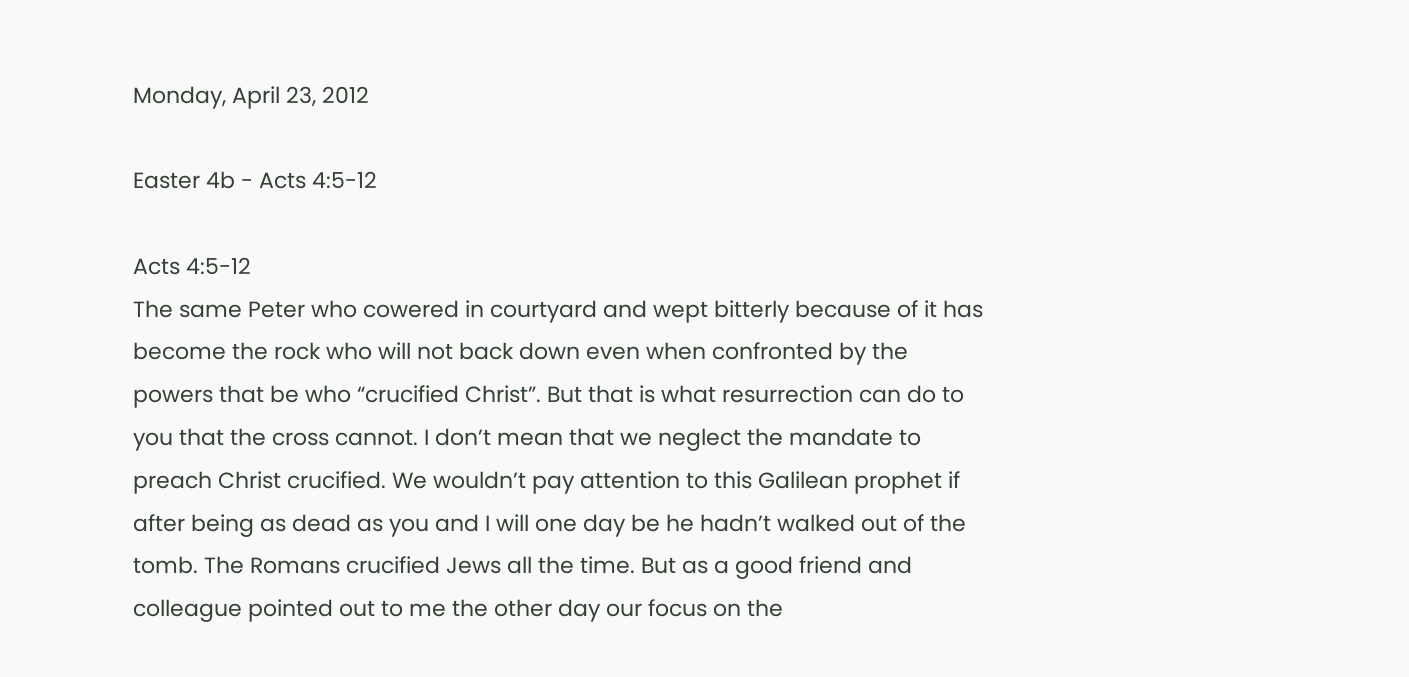Monday, April 23, 2012

Easter 4b - Acts 4:5-12

Acts 4:5-12
The same Peter who cowered in courtyard and wept bitterly because of it has become the rock who will not back down even when confronted by the powers that be who “crucified Christ”. But that is what resurrection can do to you that the cross cannot. I don’t mean that we neglect the mandate to preach Christ crucified. We wouldn’t pay attention to this Galilean prophet if after being as dead as you and I will one day be he hadn’t walked out of the tomb. The Romans crucified Jews all the time. But as a good friend and colleague pointed out to me the other day our focus on the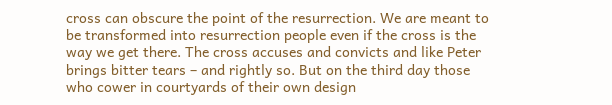cross can obscure the point of the resurrection. We are meant to be transformed into resurrection people even if the cross is the way we get there. The cross accuses and convicts and like Peter brings bitter tears – and rightly so. But on the third day those who cower in courtyards of their own design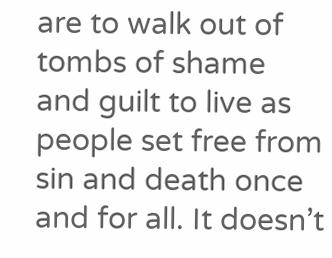are to walk out of tombs of shame and guilt to live as people set free from sin and death once and for all. It doesn’t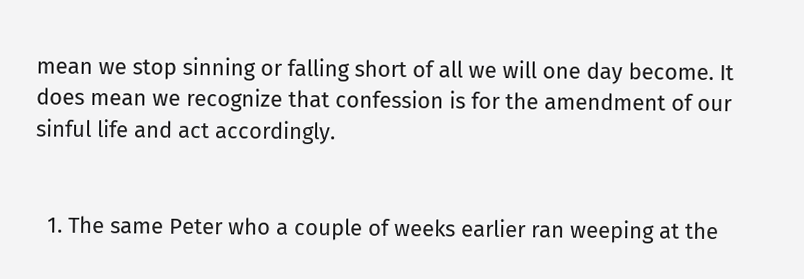mean we stop sinning or falling short of all we will one day become. It does mean we recognize that confession is for the amendment of our sinful life and act accordingly.


  1. The same Peter who a couple of weeks earlier ran weeping at the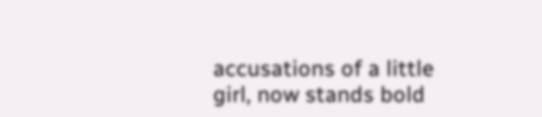accusations of a little girl, now stands bold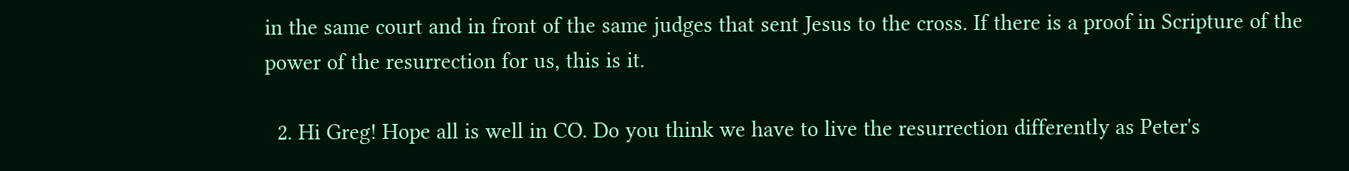in the same court and in front of the same judges that sent Jesus to the cross. If there is a proof in Scripture of the power of the resurrection for us, this is it.

  2. Hi Greg! Hope all is well in CO. Do you think we have to live the resurrection differently as Peter's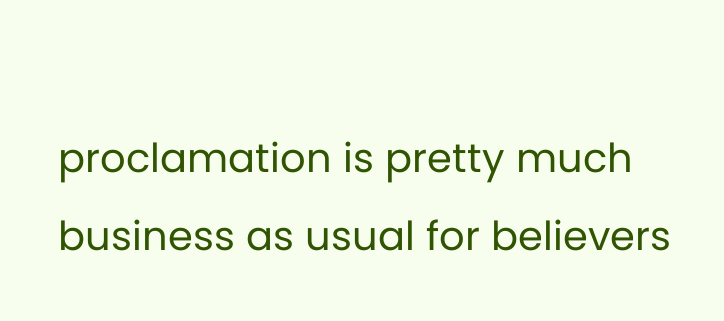proclamation is pretty much business as usual for believers